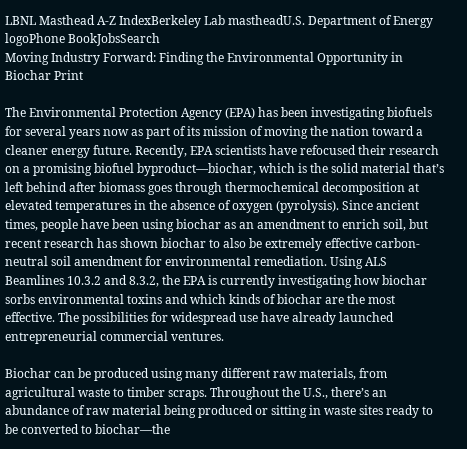LBNL Masthead A-Z IndexBerkeley Lab mastheadU.S. Department of Energy logoPhone BookJobsSearch
Moving Industry Forward: Finding the Environmental Opportunity in Biochar Print

The Environmental Protection Agency (EPA) has been investigating biofuels for several years now as part of its mission of moving the nation toward a cleaner energy future. Recently, EPA scientists have refocused their research on a promising biofuel byproduct—biochar, which is the solid material that’s left behind after biomass goes through thermochemical decomposition at elevated temperatures in the absence of oxygen (pyrolysis). Since ancient times, people have been using biochar as an amendment to enrich soil, but recent research has shown biochar to also be extremely effective carbon-neutral soil amendment for environmental remediation. Using ALS Beamlines 10.3.2 and 8.3.2, the EPA is currently investigating how biochar sorbs environmental toxins and which kinds of biochar are the most effective. The possibilities for widespread use have already launched entrepreneurial commercial ventures.

Biochar can be produced using many different raw materials, from agricultural waste to timber scraps. Throughout the U.S., there’s an abundance of raw material being produced or sitting in waste sites ready to be converted to biochar—the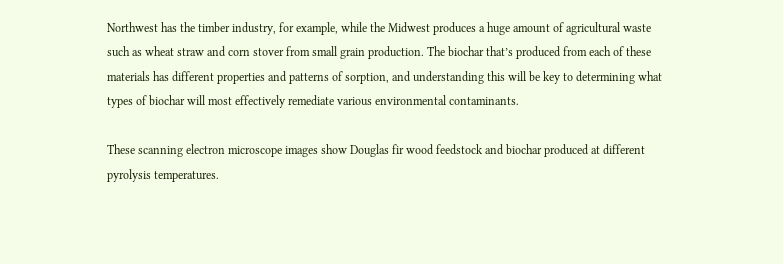Northwest has the timber industry, for example, while the Midwest produces a huge amount of agricultural waste such as wheat straw and corn stover from small grain production. The biochar that’s produced from each of these materials has different properties and patterns of sorption, and understanding this will be key to determining what types of biochar will most effectively remediate various environmental contaminants.

These scanning electron microscope images show Douglas fir wood feedstock and biochar produced at different pyrolysis temperatures.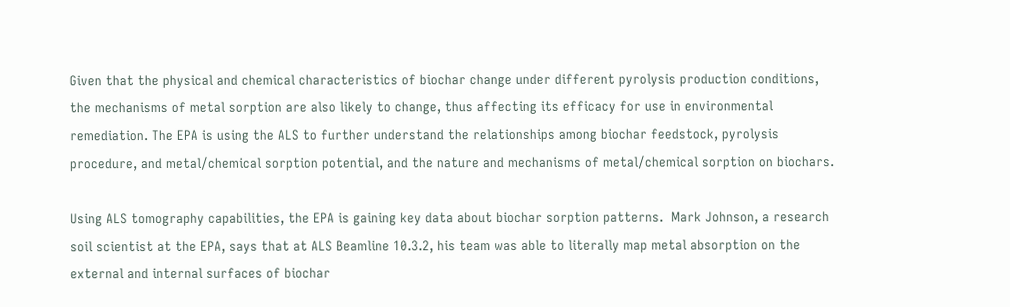Given that the physical and chemical characteristics of biochar change under different pyrolysis production conditions, the mechanisms of metal sorption are also likely to change, thus affecting its efficacy for use in environmental remediation. The EPA is using the ALS to further understand the relationships among biochar feedstock, pyrolysis procedure, and metal/chemical sorption potential, and the nature and mechanisms of metal/chemical sorption on biochars.

Using ALS tomography capabilities, the EPA is gaining key data about biochar sorption patterns.  Mark Johnson, a research soil scientist at the EPA, says that at ALS Beamline 10.3.2, his team was able to literally map metal absorption on the external and internal surfaces of biochar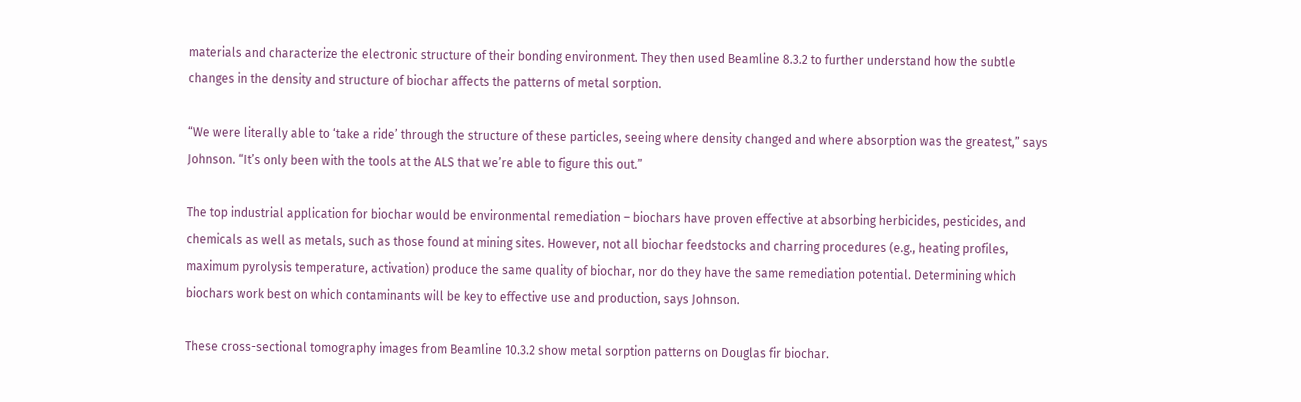materials and characterize the electronic structure of their bonding environment. They then used Beamline 8.3.2 to further understand how the subtle changes in the density and structure of biochar affects the patterns of metal sorption.

“We were literally able to ‘take a ride’ through the structure of these particles, seeing where density changed and where absorption was the greatest,” says Johnson. “It’s only been with the tools at the ALS that we’re able to figure this out.”

The top industrial application for biochar would be environmental remediation – biochars have proven effective at absorbing herbicides, pesticides, and chemicals as well as metals, such as those found at mining sites. However, not all biochar feedstocks and charring procedures (e.g., heating profiles, maximum pyrolysis temperature, activation) produce the same quality of biochar, nor do they have the same remediation potential. Determining which biochars work best on which contaminants will be key to effective use and production, says Johnson.

These cross-sectional tomography images from Beamline 10.3.2 show metal sorption patterns on Douglas fir biochar.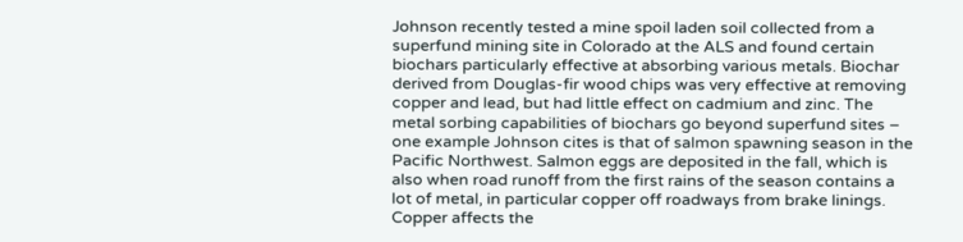Johnson recently tested a mine spoil laden soil collected from a superfund mining site in Colorado at the ALS and found certain biochars particularly effective at absorbing various metals. Biochar derived from Douglas-fir wood chips was very effective at removing copper and lead, but had little effect on cadmium and zinc. The metal sorbing capabilities of biochars go beyond superfund sites – one example Johnson cites is that of salmon spawning season in the Pacific Northwest. Salmon eggs are deposited in the fall, which is also when road runoff from the first rains of the season contains a lot of metal, in particular copper off roadways from brake linings. Copper affects the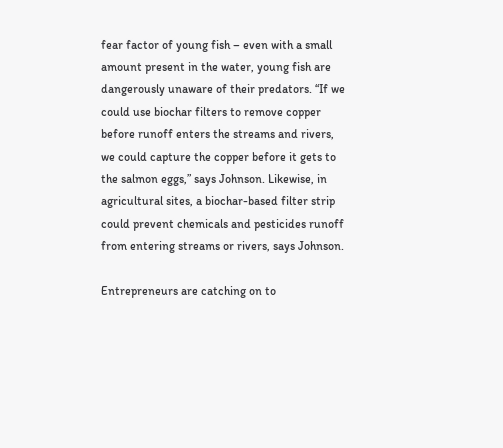fear factor of young fish – even with a small amount present in the water, young fish are dangerously unaware of their predators. “If we could use biochar filters to remove copper before runoff enters the streams and rivers, we could capture the copper before it gets to the salmon eggs,” says Johnson. Likewise, in agricultural sites, a biochar-based filter strip could prevent chemicals and pesticides runoff from entering streams or rivers, says Johnson.

Entrepreneurs are catching on to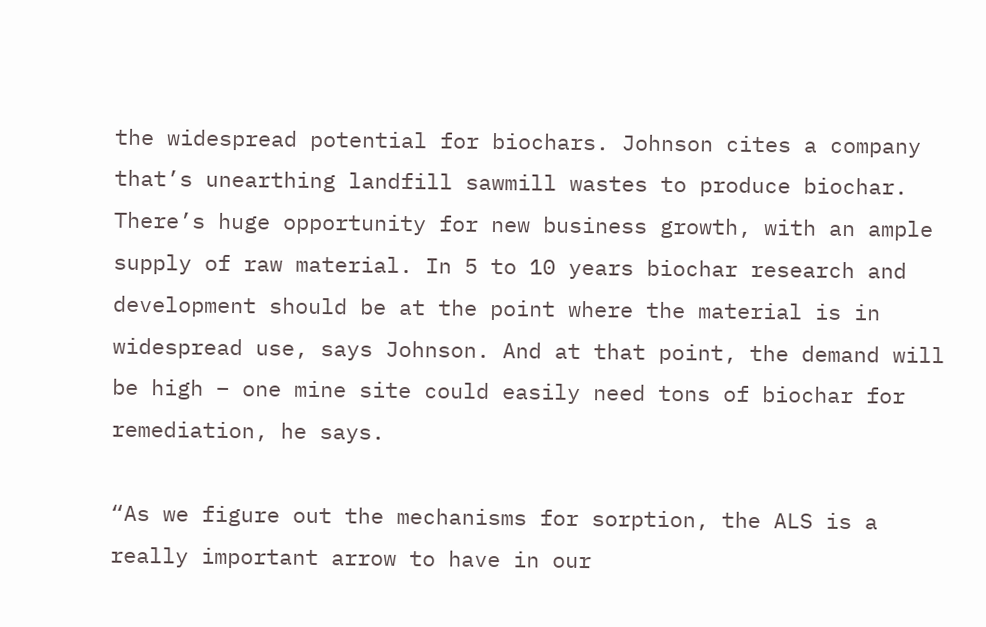the widespread potential for biochars. Johnson cites a company that’s unearthing landfill sawmill wastes to produce biochar. There’s huge opportunity for new business growth, with an ample supply of raw material. In 5 to 10 years biochar research and development should be at the point where the material is in widespread use, says Johnson. And at that point, the demand will be high – one mine site could easily need tons of biochar for remediation, he says.

“As we figure out the mechanisms for sorption, the ALS is a really important arrow to have in our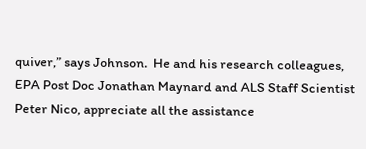quiver,” says Johnson.  He and his research colleagues, EPA Post Doc Jonathan Maynard and ALS Staff Scientist Peter Nico, appreciate all the assistance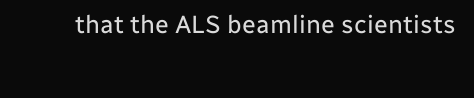that the ALS beamline scientists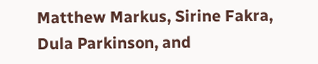Matthew Markus, Sirine Fakra, Dula Parkinson, and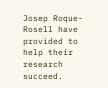Josep Roque-Rosell have provided to help their research succeed.